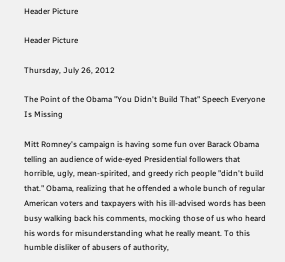Header Picture

Header Picture

Thursday, July 26, 2012

The Point of the Obama "You Didn't Build That" Speech Everyone Is Missing

Mitt Romney's campaign is having some fun over Barack Obama telling an audience of wide-eyed Presidential followers that horrible, ugly, mean-spirited, and greedy rich people "didn't build that." Obama, realizing that he offended a whole bunch of regular American voters and taxpayers with his ill-advised words has been busy walking back his comments, mocking those of us who heard his words for misunderstanding what he really meant. To this humble disliker of abusers of authority,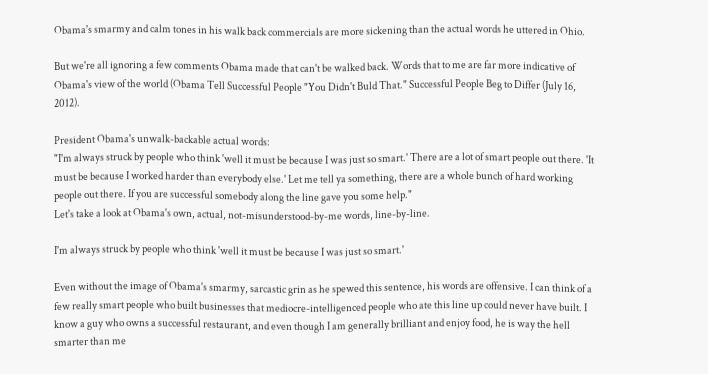Obama's smarmy and calm tones in his walk back commercials are more sickening than the actual words he uttered in Ohio.

But we're all ignoring a few comments Obama made that can't be walked back. Words that to me are far more indicative of Obama's view of the world (Obama Tell Successful People "You Didn't Buld That." Successful People Beg to Differ (July 16, 2012).

President Obama's unwalk-backable actual words:
"I'm always struck by people who think 'well it must be because I was just so smart.' There are a lot of smart people out there. 'It must be because I worked harder than everybody else.' Let me tell ya something, there are a whole bunch of hard working people out there. If you are successful somebody along the line gave you some help."
Let's take a look at Obama's own, actual, not-misunderstood-by-me words, line-by-line.

I'm always struck by people who think 'well it must be because I was just so smart.'

Even without the image of Obama's smarmy, sarcastic grin as he spewed this sentence, his words are offensive. I can think of a few really smart people who built businesses that mediocre-intelligenced people who ate this line up could never have built. I know a guy who owns a successful restaurant, and even though I am generally brilliant and enjoy food, he is way the hell smarter than me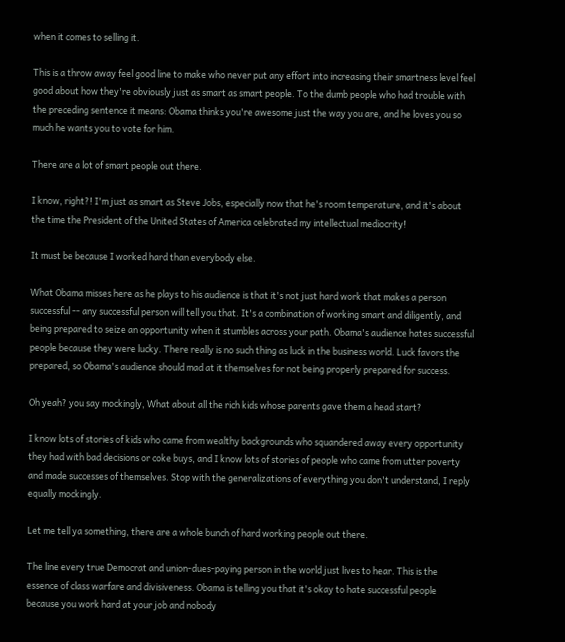when it comes to selling it.

This is a throw away feel good line to make who never put any effort into increasing their smartness level feel good about how they're obviously just as smart as smart people. To the dumb people who had trouble with the preceding sentence it means: Obama thinks you're awesome just the way you are, and he loves you so much he wants you to vote for him.

There are a lot of smart people out there.

I know, right?! I'm just as smart as Steve Jobs, especially now that he's room temperature, and it's about the time the President of the United States of America celebrated my intellectual mediocrity!

It must be because I worked hard than everybody else.

What Obama misses here as he plays to his audience is that it's not just hard work that makes a person successful -- any successful person will tell you that. It's a combination of working smart and diligently, and being prepared to seize an opportunity when it stumbles across your path. Obama's audience hates successful people because they were lucky. There really is no such thing as luck in the business world. Luck favors the prepared, so Obama's audience should mad at it themselves for not being properly prepared for success.

Oh yeah? you say mockingly, What about all the rich kids whose parents gave them a head start?

I know lots of stories of kids who came from wealthy backgrounds who squandered away every opportunity they had with bad decisions or coke buys, and I know lots of stories of people who came from utter poverty and made successes of themselves. Stop with the generalizations of everything you don't understand, I reply equally mockingly.

Let me tell ya something, there are a whole bunch of hard working people out there.

The line every true Democrat and union-dues-paying person in the world just lives to hear. This is the essence of class warfare and divisiveness. Obama is telling you that it's okay to hate successful people because you work hard at your job and nobody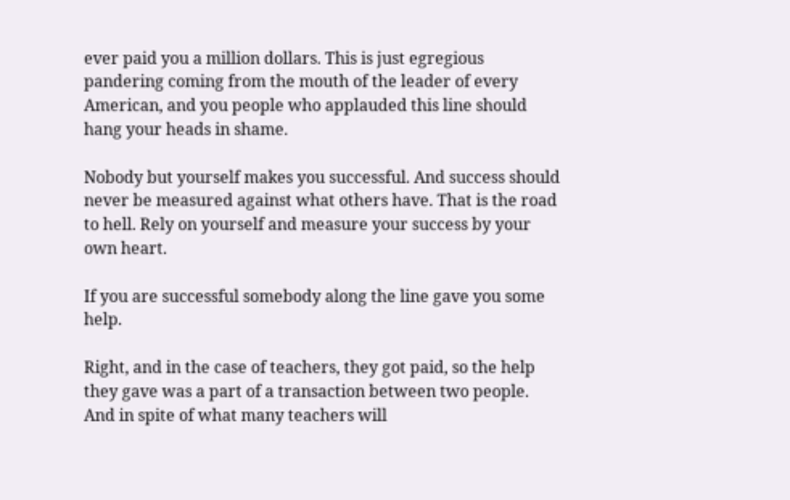ever paid you a million dollars. This is just egregious pandering coming from the mouth of the leader of every American, and you people who applauded this line should hang your heads in shame.

Nobody but yourself makes you successful. And success should never be measured against what others have. That is the road to hell. Rely on yourself and measure your success by your own heart.

If you are successful somebody along the line gave you some help.

Right, and in the case of teachers, they got paid, so the help they gave was a part of a transaction between two people. And in spite of what many teachers will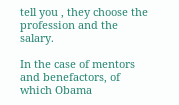tell you , they choose the profession and the salary.

In the case of mentors and benefactors, of which Obama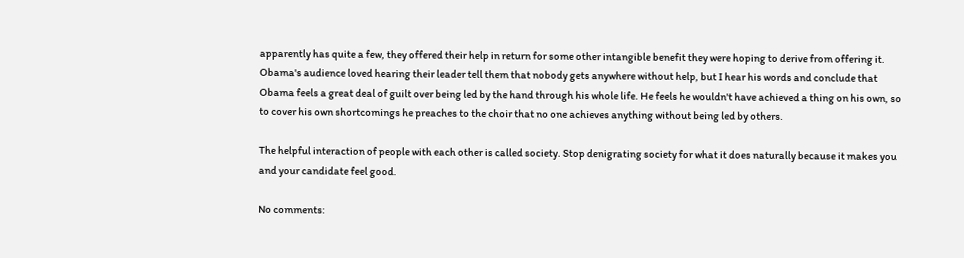apparently has quite a few, they offered their help in return for some other intangible benefit they were hoping to derive from offering it. Obama's audience loved hearing their leader tell them that nobody gets anywhere without help, but I hear his words and conclude that Obama feels a great deal of guilt over being led by the hand through his whole life. He feels he wouldn't have achieved a thing on his own, so to cover his own shortcomings he preaches to the choir that no one achieves anything without being led by others.

The helpful interaction of people with each other is called society. Stop denigrating society for what it does naturally because it makes you and your candidate feel good.

No comments: